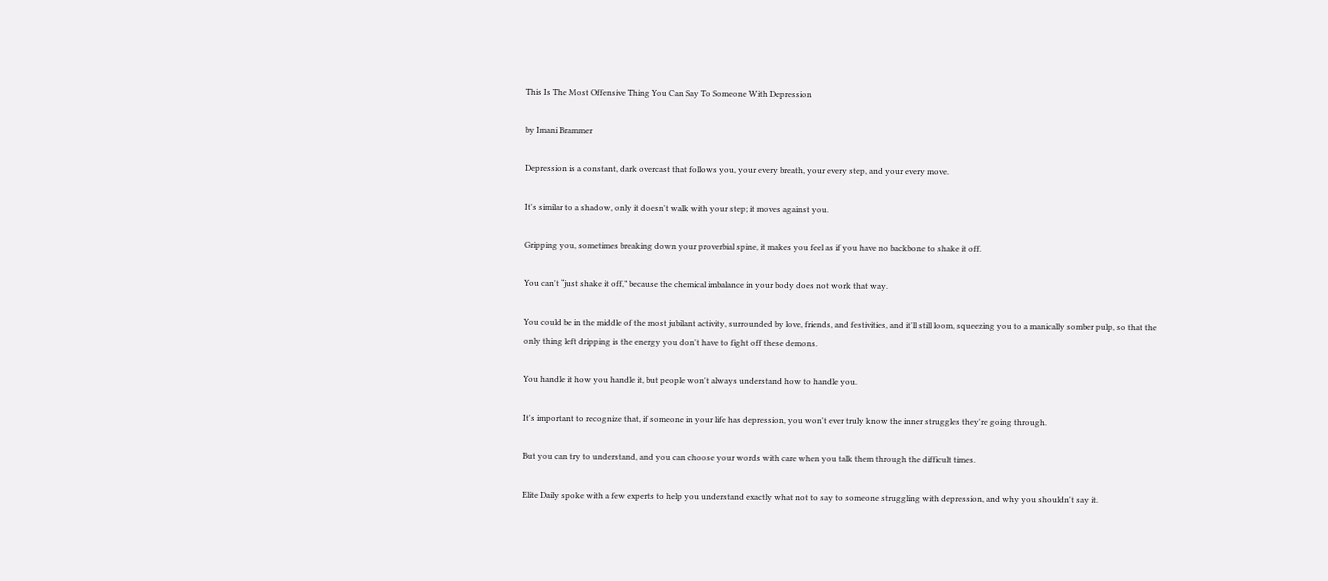This Is The Most Offensive Thing You Can Say To Someone With Depression

by Imani Brammer

Depression is a constant, dark overcast that follows you, your every breath, your every step, and your every move.

It's similar to a shadow, only it doesn't walk with your step; it moves against you.

Gripping you, sometimes breaking down your proverbial spine, it makes you feel as if you have no backbone to shake it off.

You can't “just shake it off,” because the chemical imbalance in your body does not work that way.

You could be in the middle of the most jubilant activity, surrounded by love, friends, and festivities, and it'll still loom, squeezing you to a manically somber pulp, so that the only thing left dripping is the energy you don't have to fight off these demons.

You handle it how you handle it, but people won't always understand how to handle you.

It's important to recognize that, if someone in your life has depression, you won't ever truly know the inner struggles they're going through.

But you can try to understand, and you can choose your words with care when you talk them through the difficult times.

Elite Daily spoke with a few experts to help you understand exactly what not to say to someone struggling with depression, and why you shouldn't say it.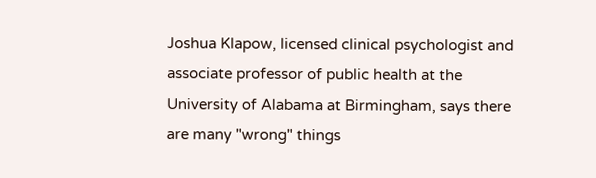Joshua Klapow, licensed clinical psychologist and associate professor of public health at the University of Alabama at Birmingham, says there are many "wrong" things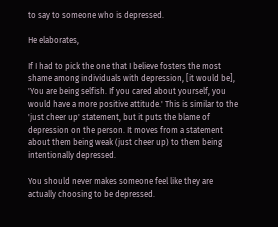to say to someone who is depressed.

He elaborates,

If I had to pick the one that I believe fosters the most shame among individuals with depression, [it would be], 'You are being selfish. If you cared about yourself, you would have a more positive attitude.' This is similar to the 'just cheer up' statement, but it puts the blame of depression on the person. It moves from a statement about them being weak (just cheer up) to them being intentionally depressed.

You should never makes someone feel like they are actually choosing to be depressed.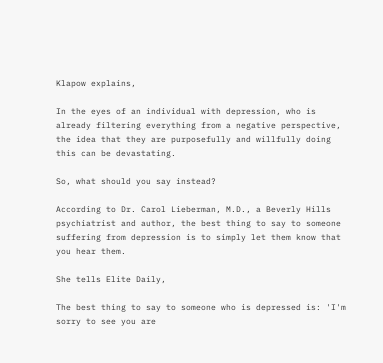Klapow explains,

In the eyes of an individual with depression, who is already filtering everything from a negative perspective, the idea that they are purposefully and willfully doing this can be devastating.

So, what should you say instead?

According to Dr. Carol Lieberman, M.D., a Beverly Hills psychiatrist and author, the best thing to say to someone suffering from depression is to simply let them know that you hear them.

She tells Elite Daily,

The best thing to say to someone who is depressed is: 'I'm sorry to see you are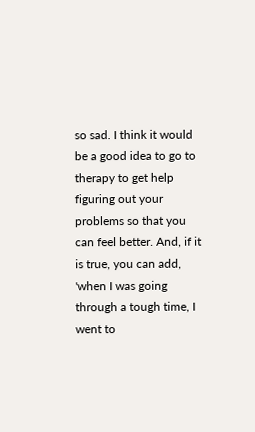so sad. I think it would be a good idea to go to therapy to get help figuring out your problems so that you can feel better. And, if it is true, you can add, 'when I was going through a tough time, I went to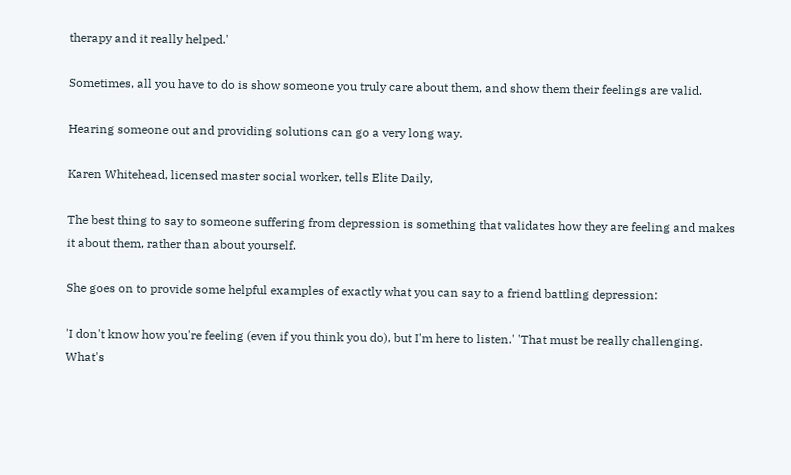therapy and it really helped.'

Sometimes, all you have to do is show someone you truly care about them, and show them their feelings are valid.

Hearing someone out and providing solutions can go a very long way.

Karen Whitehead, licensed master social worker, tells Elite Daily,

The best thing to say to someone suffering from depression is something that validates how they are feeling and makes it about them, rather than about yourself.

She goes on to provide some helpful examples of exactly what you can say to a friend battling depression:

'I don't know how you're feeling (even if you think you do), but I'm here to listen.' 'That must be really challenging. What's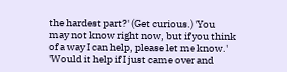the hardest part?' (Get curious.) 'You may not know right now, but if you think of a way I can help, please let me know.' 'Would it help if I just came over and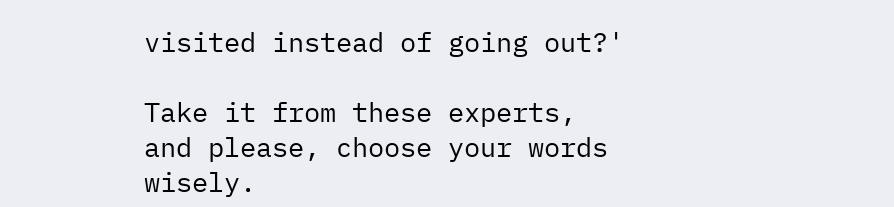visited instead of going out?'

Take it from these experts, and please, choose your words wisely.